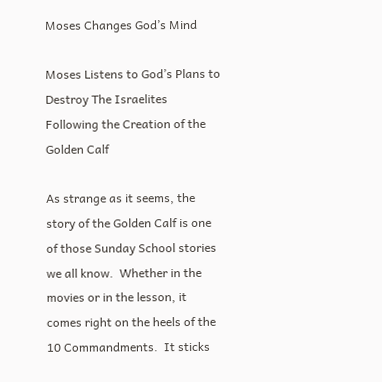Moses Changes God’s Mind

Moses Listens to God’s Plans to Destroy The Israelites Following the Creation of the Golden Calf

As strange as it seems, the story of the Golden Calf is one of those Sunday School stories we all know.  Whether in the movies or in the lesson, it comes right on the heels of the 10 Commandments.  It sticks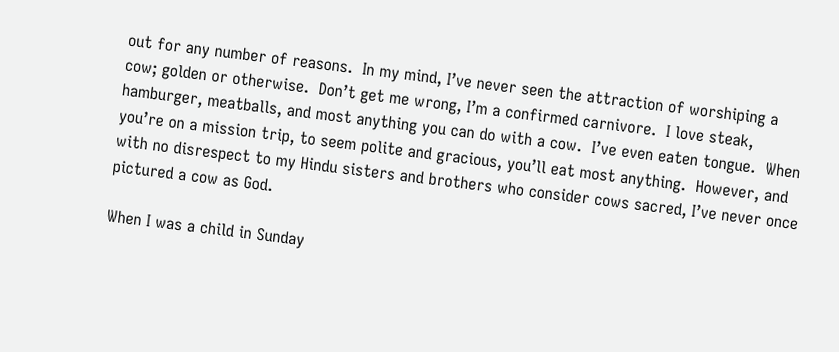out for any number of reasons.  In my mind, I’ve never seen the attraction of worshiping a cow; golden or otherwise.  Don’t get me wrong, I’m a confirmed carnivore.  I love steak, hamburger, meatballs, and most anything you can do with a cow.  I’ve even eaten tongue.  When you’re on a mission trip, to seem polite and gracious, you’ll eat most anything.  However, and with no disrespect to my Hindu sisters and brothers who consider cows sacred, I’ve never once pictured a cow as God.

When I was a child in Sunday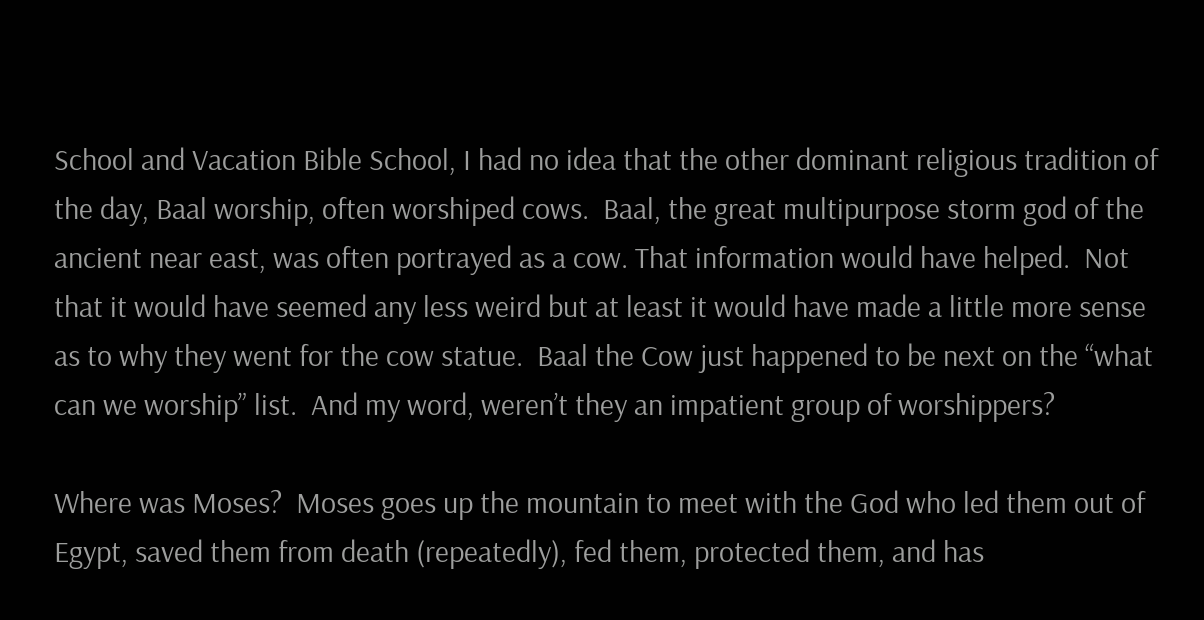School and Vacation Bible School, I had no idea that the other dominant religious tradition of the day, Baal worship, often worshiped cows.  Baal, the great multipurpose storm god of the ancient near east, was often portrayed as a cow. That information would have helped.  Not that it would have seemed any less weird but at least it would have made a little more sense as to why they went for the cow statue.  Baal the Cow just happened to be next on the “what can we worship” list.  And my word, weren’t they an impatient group of worshippers?

Where was Moses?  Moses goes up the mountain to meet with the God who led them out of Egypt, saved them from death (repeatedly), fed them, protected them, and has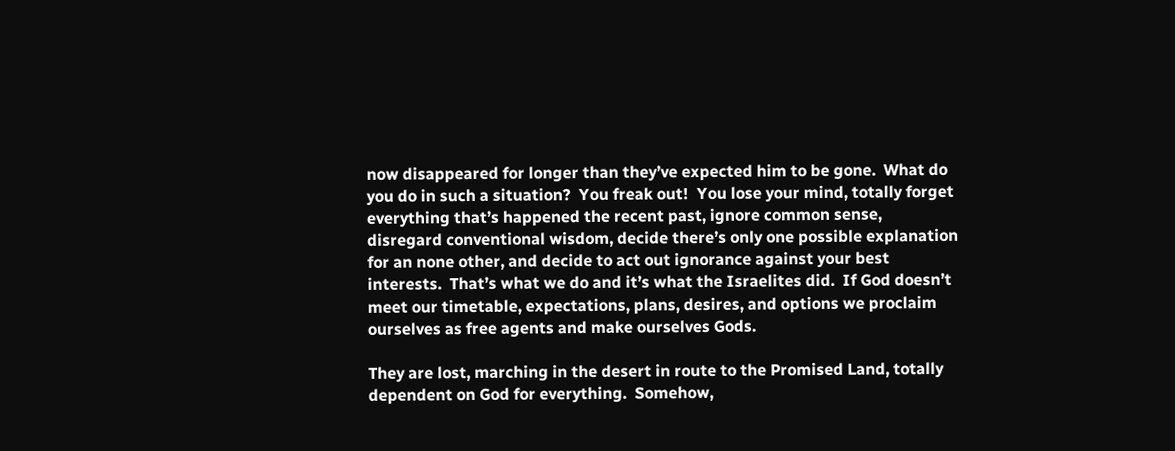now disappeared for longer than they’ve expected him to be gone.  What do you do in such a situation?  You freak out!  You lose your mind, totally forget everything that’s happened the recent past, ignore common sense, disregard conventional wisdom, decide there’s only one possible explanation for an none other, and decide to act out ignorance against your best interests.  That’s what we do and it’s what the Israelites did.  If God doesn’t meet our timetable, expectations, plans, desires, and options we proclaim ourselves as free agents and make ourselves Gods.

They are lost, marching in the desert in route to the Promised Land, totally dependent on God for everything.  Somehow,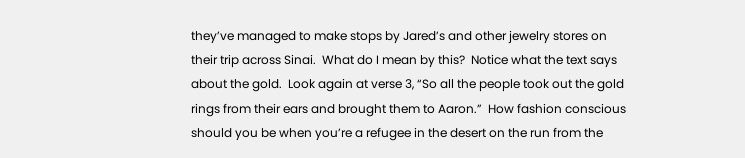they’ve managed to make stops by Jared’s and other jewelry stores on their trip across Sinai.  What do I mean by this?  Notice what the text says about the gold.  Look again at verse 3, “So all the people took out the gold rings from their ears and brought them to Aaron.”  How fashion conscious should you be when you’re a refugee in the desert on the run from the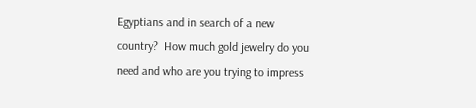Egyptians and in search of a new country?  How much gold jewelry do you need and who are you trying to impress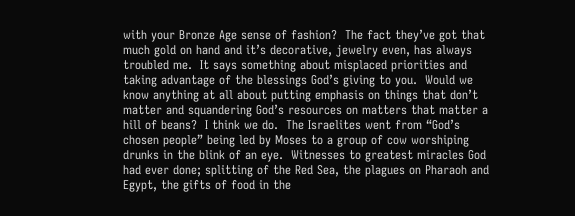with your Bronze Age sense of fashion?  The fact they’ve got that much gold on hand and it’s decorative, jewelry even, has always troubled me.  It says something about misplaced priorities and taking advantage of the blessings God’s giving to you.  Would we know anything at all about putting emphasis on things that don’t matter and squandering God’s resources on matters that matter a hill of beans?  I think we do.  The Israelites went from “God’s chosen people” being led by Moses to a group of cow worshiping drunks in the blink of an eye.  Witnesses to greatest miracles God had ever done; splitting of the Red Sea, the plagues on Pharaoh and Egypt, the gifts of food in the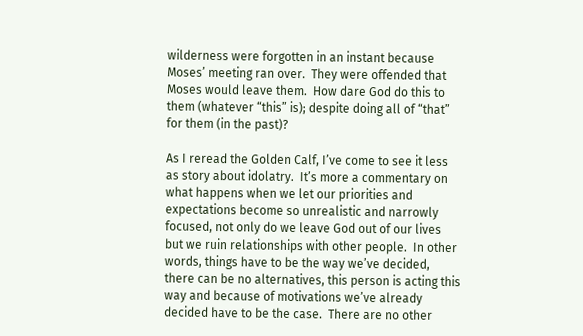wilderness were forgotten in an instant because Moses’ meeting ran over.  They were offended that Moses would leave them.  How dare God do this to them (whatever “this” is); despite doing all of “that” for them (in the past)?

As I reread the Golden Calf, I’ve come to see it less as story about idolatry.  It’s more a commentary on what happens when we let our priorities and expectations become so unrealistic and narrowly focused, not only do we leave God out of our lives but we ruin relationships with other people.  In other words, things have to be the way we’ve decided, there can be no alternatives, this person is acting this way and because of motivations we’ve already decided have to be the case.  There are no other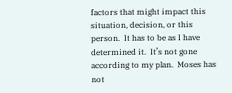factors that might impact this situation, decision, or this person.  It has to be as I have determined it.  It’s not gone according to my plan.  Moses has not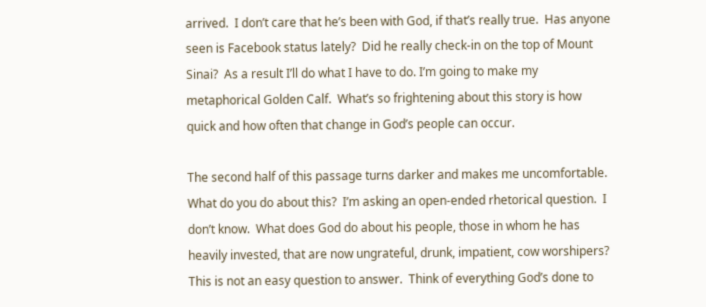arrived.  I don’t care that he’s been with God, if that’s really true.  Has anyone seen is Facebook status lately?  Did he really check-in on the top of Mount Sinai?  As a result I’ll do what I have to do. I’m going to make my metaphorical Golden Calf.  What’s so frightening about this story is how quick and how often that change in God’s people can occur.

The second half of this passage turns darker and makes me uncomfortable.  What do you do about this?  I’m asking an open-ended rhetorical question.  I don’t know.  What does God do about his people, those in whom he has heavily invested, that are now ungrateful, drunk, impatient, cow worshipers?  This is not an easy question to answer.  Think of everything God’s done to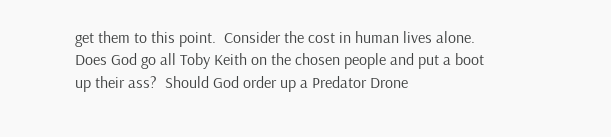get them to this point.  Consider the cost in human lives alone.  Does God go all Toby Keith on the chosen people and put a boot up their ass?  Should God order up a Predator Drone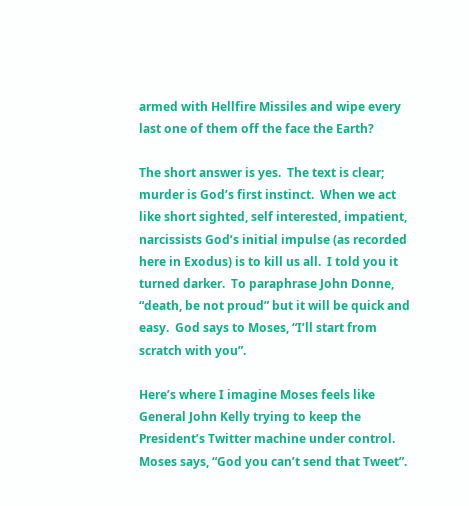armed with Hellfire Missiles and wipe every last one of them off the face the Earth?

The short answer is yes.  The text is clear; murder is God’s first instinct.  When we act like short sighted, self interested, impatient, narcissists God’s initial impulse (as recorded here in Exodus) is to kill us all.  I told you it turned darker.  To paraphrase John Donne, “death, be not proud” but it will be quick and easy.  God says to Moses, “I’ll start from scratch with you”.

Here’s where I imagine Moses feels like General John Kelly trying to keep the President’s Twitter machine under control.  Moses says, “God you can’t send that Tweet”.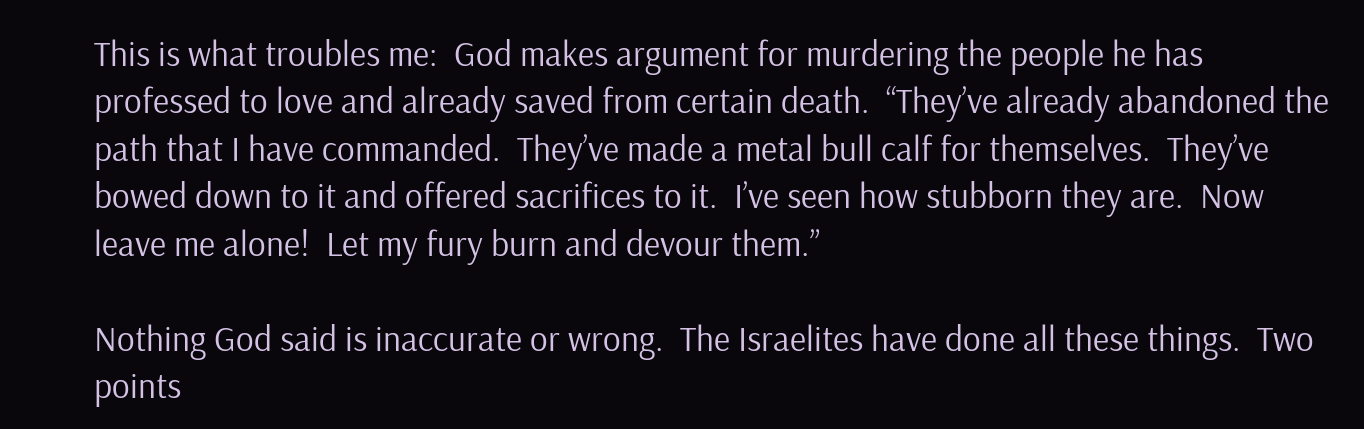This is what troubles me:  God makes argument for murdering the people he has professed to love and already saved from certain death.  “They’ve already abandoned the path that I have commanded.  They’ve made a metal bull calf for themselves.  They’ve bowed down to it and offered sacrifices to it.  I’ve seen how stubborn they are.  Now leave me alone!  Let my fury burn and devour them.”

Nothing God said is inaccurate or wrong.  The Israelites have done all these things.  Two points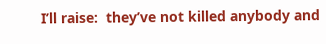I’ll raise:  they’ve not killed anybody and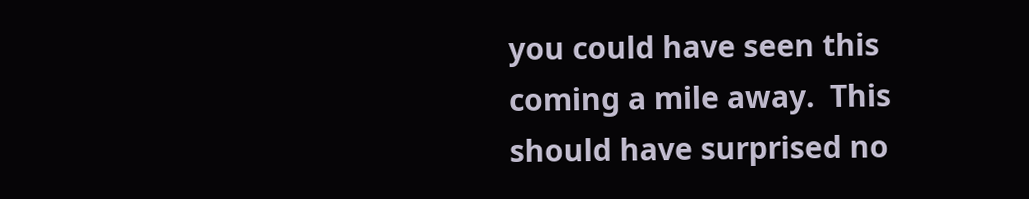you could have seen this coming a mile away.  This should have surprised no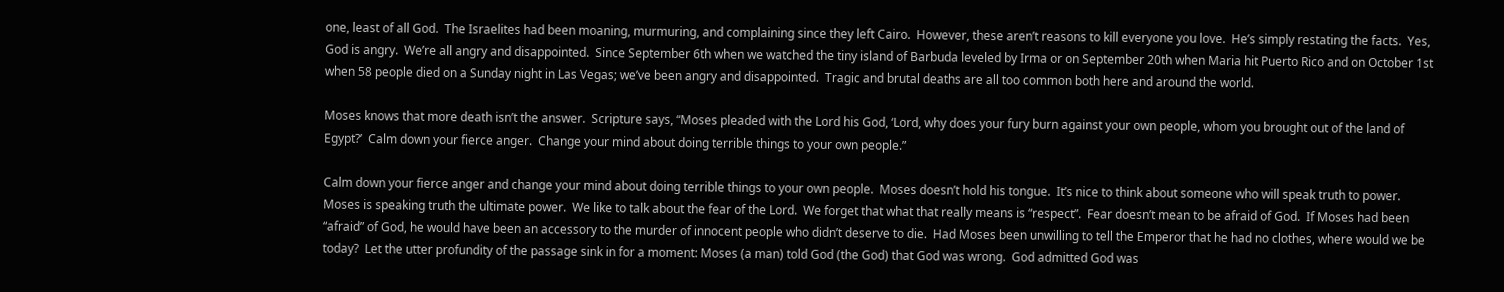one, least of all God.  The Israelites had been moaning, murmuring, and complaining since they left Cairo.  However, these aren’t reasons to kill everyone you love.  He’s simply restating the facts.  Yes, God is angry.  We’re all angry and disappointed.  Since September 6th when we watched the tiny island of Barbuda leveled by Irma or on September 20th when Maria hit Puerto Rico and on October 1st when 58 people died on a Sunday night in Las Vegas; we’ve been angry and disappointed.  Tragic and brutal deaths are all too common both here and around the world.

Moses knows that more death isn’t the answer.  Scripture says, “Moses pleaded with the Lord his God, ‘Lord, why does your fury burn against your own people, whom you brought out of the land of Egypt?’  Calm down your fierce anger.  Change your mind about doing terrible things to your own people.”

Calm down your fierce anger and change your mind about doing terrible things to your own people.  Moses doesn’t hold his tongue.  It’s nice to think about someone who will speak truth to power.  Moses is speaking truth the ultimate power.  We like to talk about the fear of the Lord.  We forget that what that really means is “respect”.  Fear doesn’t mean to be afraid of God.  If Moses had been “afraid” of God, he would have been an accessory to the murder of innocent people who didn’t deserve to die.  Had Moses been unwilling to tell the Emperor that he had no clothes, where would we be today?  Let the utter profundity of the passage sink in for a moment: Moses (a man) told God (the God) that God was wrong.  God admitted God was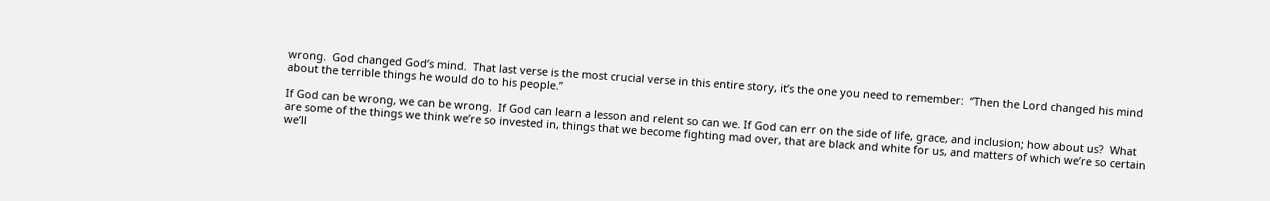wrong.  God changed God’s mind.  That last verse is the most crucial verse in this entire story, it’s the one you need to remember:  “Then the Lord changed his mind about the terrible things he would do to his people.”

If God can be wrong, we can be wrong.  If God can learn a lesson and relent so can we. If God can err on the side of life, grace, and inclusion; how about us?  What are some of the things we think we’re so invested in, things that we become fighting mad over, that are black and white for us, and matters of which we’re so certain we’ll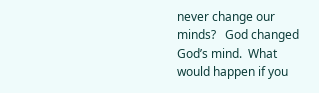never change our minds?   God changed God’s mind.  What would happen if you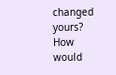changed yours?  How would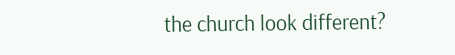the church look different?